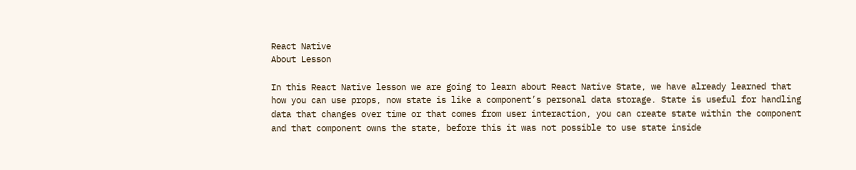React Native
About Lesson

In this React Native lesson we are going to learn about React Native State, we have already learned that how you can use props, now state is like a component’s personal data storage. State is useful for handling data that changes over time or that comes from user interaction, you can create state within the component and that component owns the state, before this it was not possible to use state inside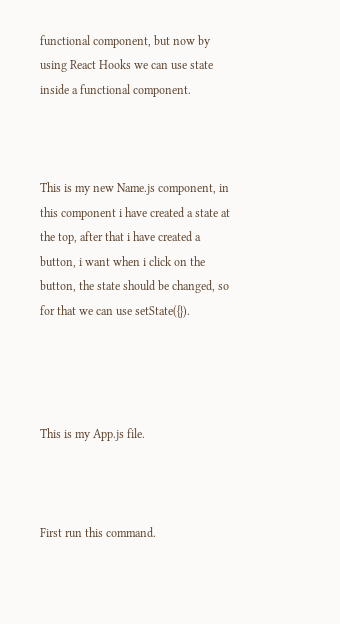functional component, but now by using React Hooks we can use state inside a functional component.



This is my new Name.js component, in this component i have created a state at the top, after that i have created a button, i want when i click on the button, the state should be changed, so for that we can use setState({}).




This is my App.js file.



First run this command.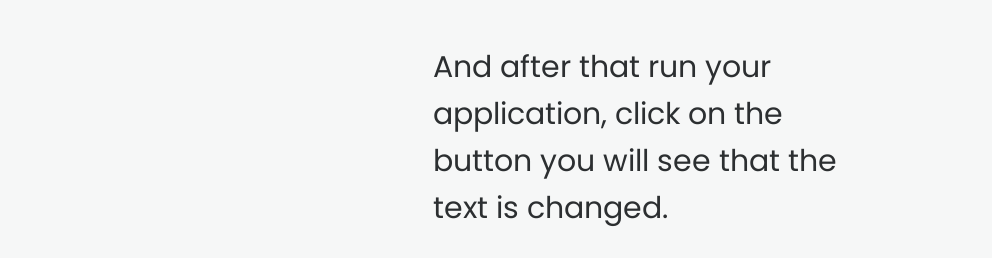And after that run your application, click on the button you will see that the text is changed.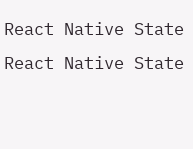React Native State
React Native State